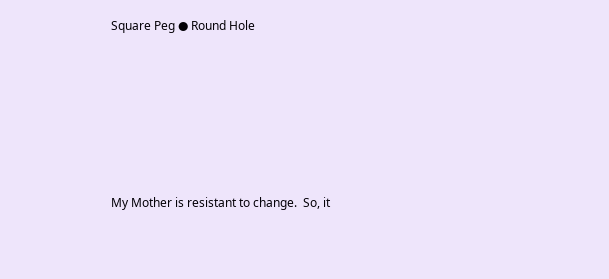Square Peg ● Round Hole







My Mother is resistant to change.  So, it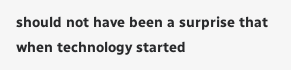should not have been a surprise that when technology started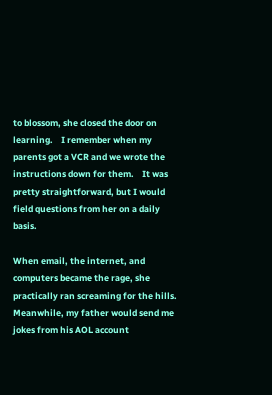to blossom, she closed the door on learning.    I remember when my parents got a VCR and we wrote the instructions down for them.    It was pretty straightforward, but I would field questions from her on a daily basis.

When email, the internet, and computers became the rage, she practically ran screaming for the hills.  Meanwhile, my father would send me jokes from his AOL account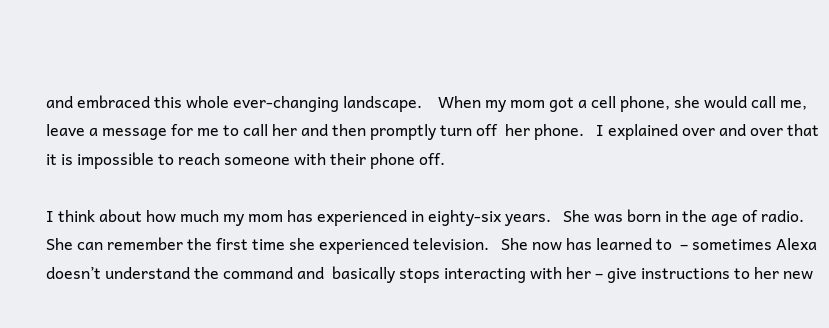and embraced this whole ever-changing landscape.    When my mom got a cell phone, she would call me, leave a message for me to call her and then promptly turn off  her phone.   I explained over and over that it is impossible to reach someone with their phone off.

I think about how much my mom has experienced in eighty-six years.   She was born in the age of radio.  She can remember the first time she experienced television.   She now has learned to  – sometimes Alexa doesn’t understand the command and  basically stops interacting with her – give instructions to her new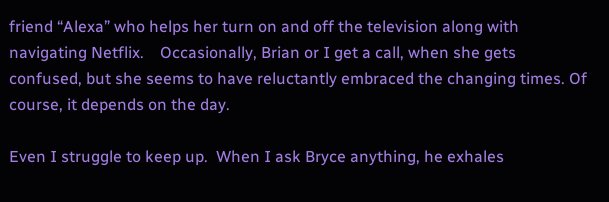friend “Alexa” who helps her turn on and off the television along with navigating Netflix.    Occasionally, Brian or I get a call, when she gets confused, but she seems to have reluctantly embraced the changing times. Of course, it depends on the day.

Even I struggle to keep up.  When I ask Bryce anything, he exhales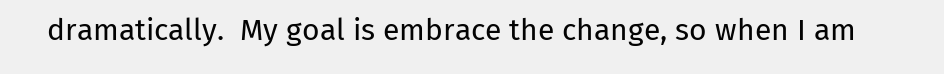dramatically.  My goal is embrace the change, so when I am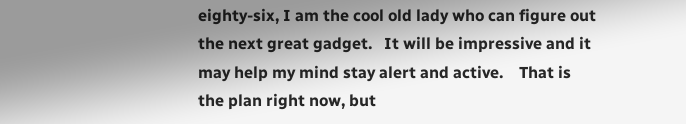eighty-six, I am the cool old lady who can figure out the next great gadget.   It will be impressive and it may help my mind stay alert and active.    That is the plan right now, but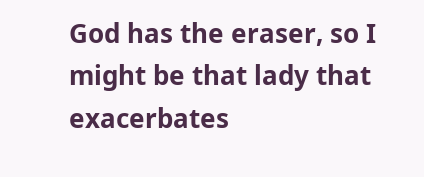God has the eraser, so I might be that lady that exacerbates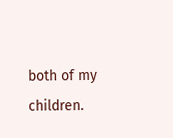both of my children.